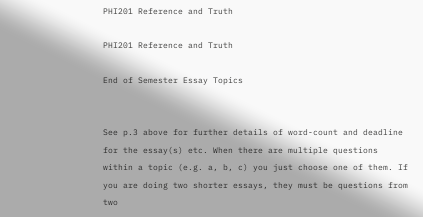PHI201 Reference and Truth

PHI201 Reference and Truth

End of Semester Essay Topics


See p.3 above for further details of word-count and deadline for the essay(s) etc. When there are multiple questions within a topic (e.g. a, b, c) you just choose one of them. If you are doing two shorter essays, they must be questions from two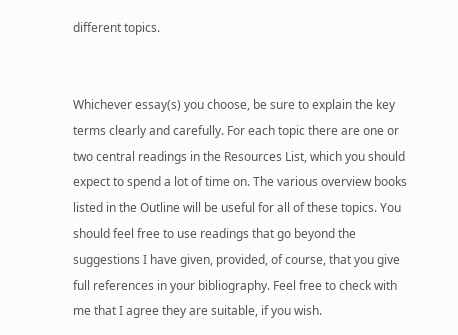different topics.


Whichever essay(s) you choose, be sure to explain the key terms clearly and carefully. For each topic there are one or two central readings in the Resources List, which you should expect to spend a lot of time on. The various overview books listed in the Outline will be useful for all of these topics. You should feel free to use readings that go beyond the suggestions I have given, provided, of course, that you give full references in your bibliography. Feel free to check with me that I agree they are suitable, if you wish.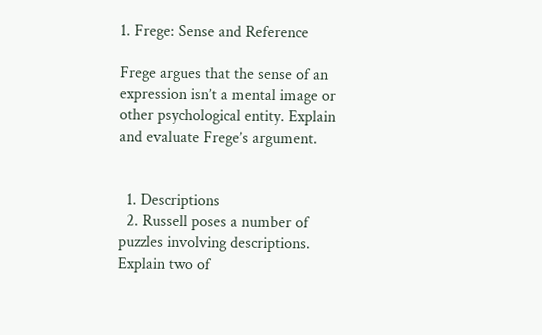1. Frege: Sense and Reference

Frege argues that the sense of an expression isn’t a mental image or other psychological entity. Explain and evaluate Frege’s argument.


  1. Descriptions
  2. Russell poses a number of puzzles involving descriptions. Explain two of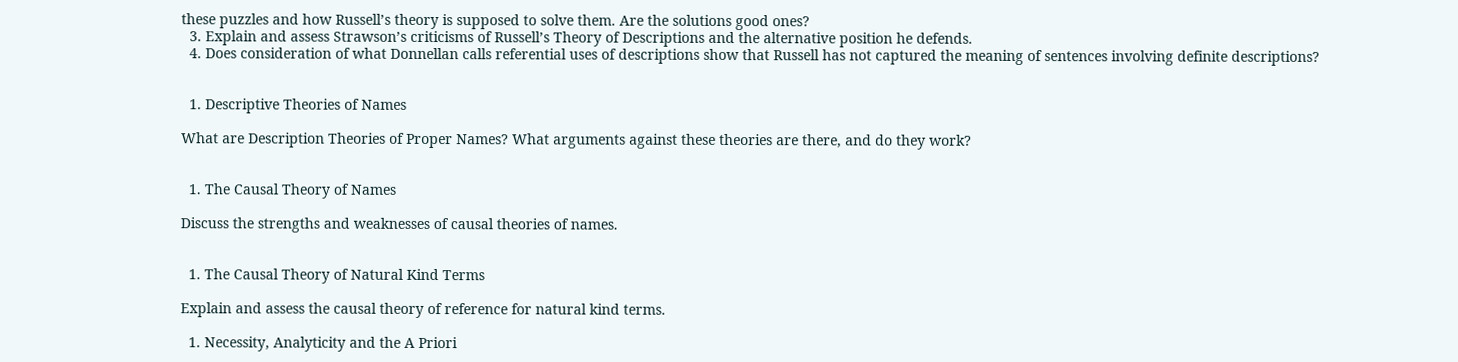these puzzles and how Russell’s theory is supposed to solve them. Are the solutions good ones?
  3. Explain and assess Strawson’s criticisms of Russell’s Theory of Descriptions and the alternative position he defends.
  4. Does consideration of what Donnellan calls referential uses of descriptions show that Russell has not captured the meaning of sentences involving definite descriptions?


  1. Descriptive Theories of Names

What are Description Theories of Proper Names? What arguments against these theories are there, and do they work?


  1. The Causal Theory of Names

Discuss the strengths and weaknesses of causal theories of names.


  1. The Causal Theory of Natural Kind Terms

Explain and assess the causal theory of reference for natural kind terms.

  1. Necessity, Analyticity and the A Priori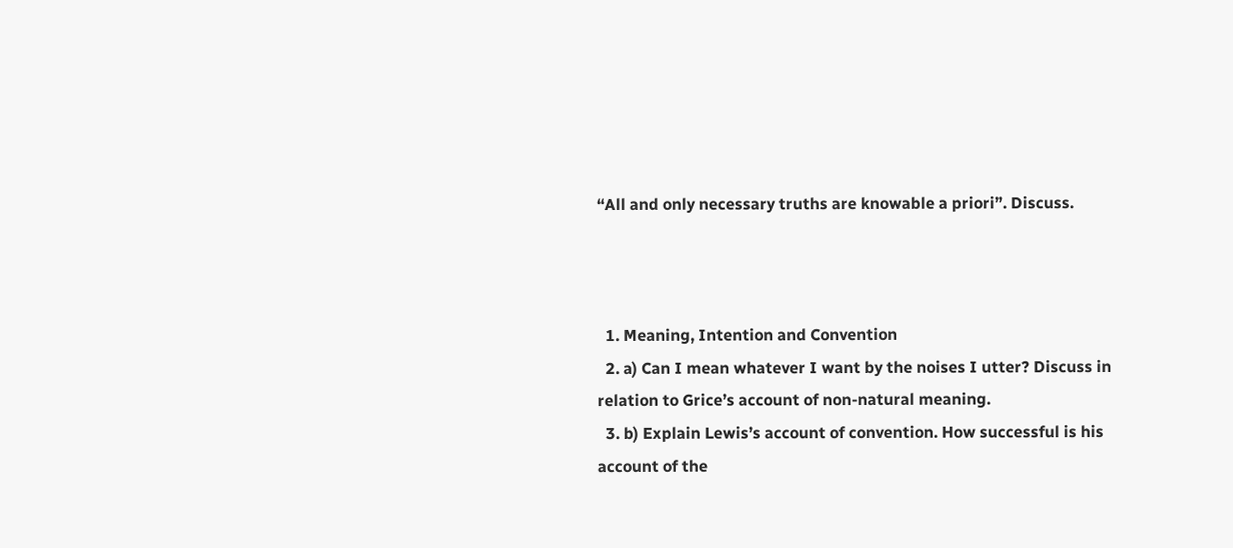“All and only necessary truths are knowable a priori”. Discuss.



  1. Meaning, Intention and Convention
  2. a) Can I mean whatever I want by the noises I utter? Discuss in relation to Grice’s account of non-natural meaning.
  3. b) Explain Lewis’s account of convention. How successful is his account of the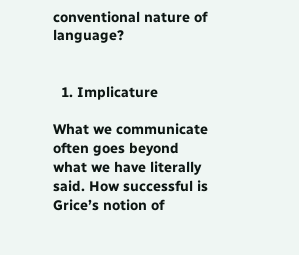conventional nature of language?


  1. Implicature

What we communicate often goes beyond what we have literally said. How successful is Grice’s notion of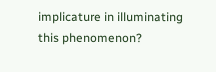implicature in illuminating this phenomenon?